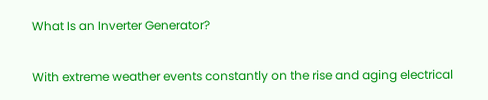What Is an Inverter Generator?

With extreme weather events constantly on the rise and aging electrical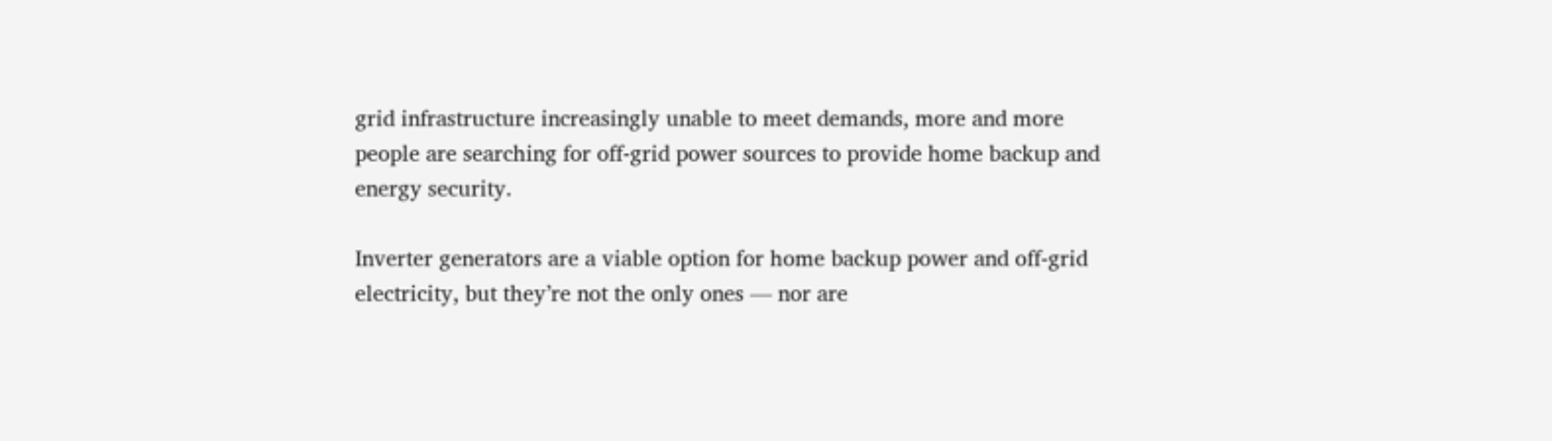grid infrastructure increasingly unable to meet demands, more and more people are searching for off-grid power sources to provide home backup and energy security.

Inverter generators are a viable option for home backup power and off-grid electricity, but they’re not the only ones — nor are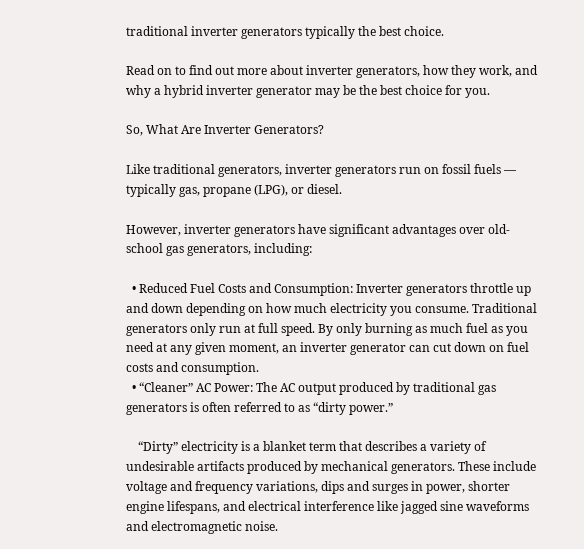traditional inverter generators typically the best choice.

Read on to find out more about inverter generators, how they work, and why a hybrid inverter generator may be the best choice for you.

So, What Are Inverter Generators?

Like traditional generators, inverter generators run on fossil fuels — typically gas, propane (LPG), or diesel.

However, inverter generators have significant advantages over old-school gas generators, including:

  • Reduced Fuel Costs and Consumption: Inverter generators throttle up and down depending on how much electricity you consume. Traditional generators only run at full speed. By only burning as much fuel as you need at any given moment, an inverter generator can cut down on fuel costs and consumption.
  • “Cleaner” AC Power: The AC output produced by traditional gas generators is often referred to as “dirty power.”

    “Dirty” electricity is a blanket term that describes a variety of undesirable artifacts produced by mechanical generators. These include voltage and frequency variations, dips and surges in power, shorter engine lifespans, and electrical interference like jagged sine waveforms and electromagnetic noise.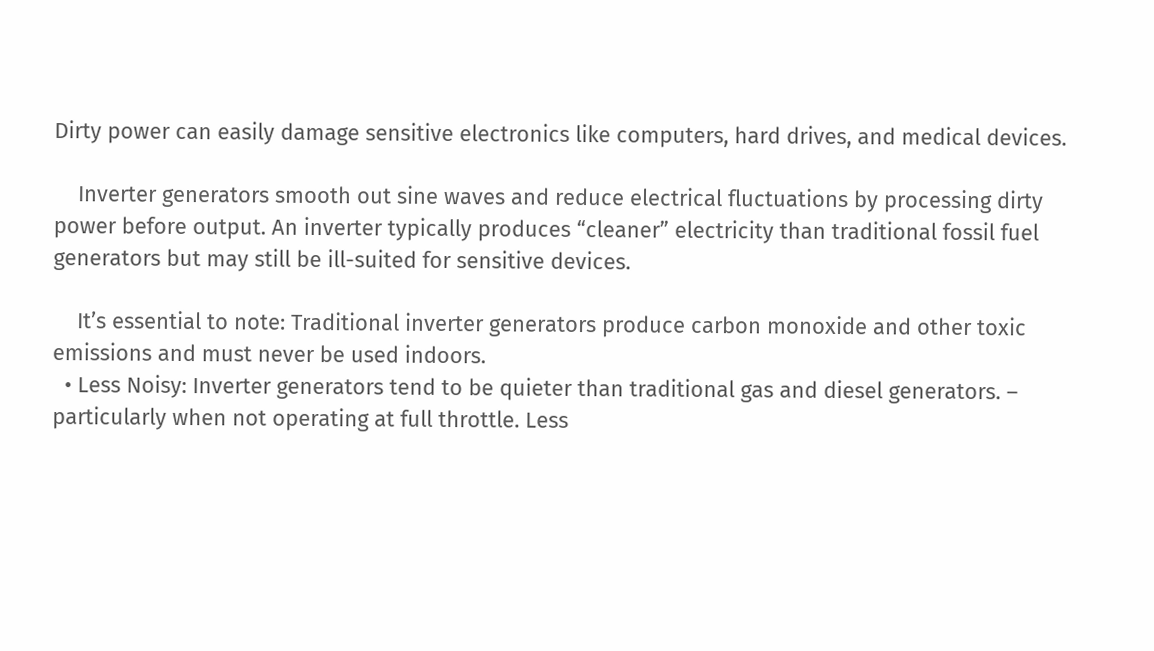Dirty power can easily damage sensitive electronics like computers, hard drives, and medical devices.

    Inverter generators smooth out sine waves and reduce electrical fluctuations by processing dirty power before output. An inverter typically produces “cleaner” electricity than traditional fossil fuel generators but may still be ill-suited for sensitive devices.

    It’s essential to note: Traditional inverter generators produce carbon monoxide and other toxic emissions and must never be used indoors.
  • Less Noisy: Inverter generators tend to be quieter than traditional gas and diesel generators. – particularly when not operating at full throttle. Less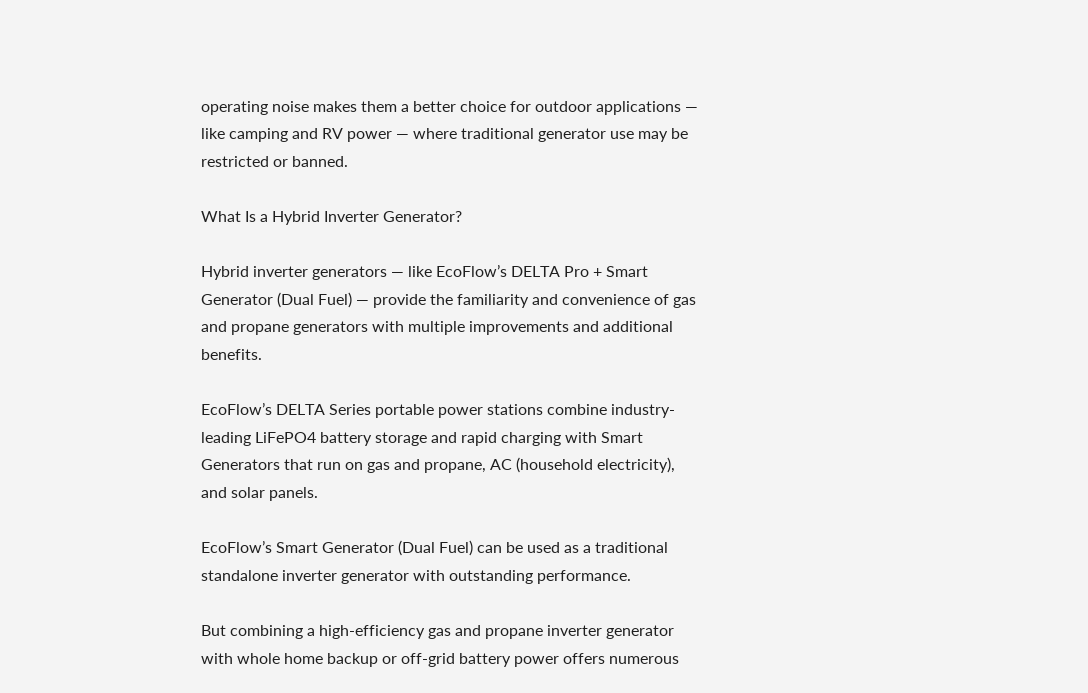operating noise makes them a better choice for outdoor applications — like camping and RV power — where traditional generator use may be restricted or banned.

What Is a Hybrid Inverter Generator?

Hybrid inverter generators — like EcoFlow’s DELTA Pro + Smart Generator (Dual Fuel) — provide the familiarity and convenience of gas and propane generators with multiple improvements and additional benefits.

EcoFlow’s DELTA Series portable power stations combine industry-leading LiFePO4 battery storage and rapid charging with Smart Generators that run on gas and propane, AC (household electricity), and solar panels.

EcoFlow’s Smart Generator (Dual Fuel) can be used as a traditional standalone inverter generator with outstanding performance.

But combining a high-efficiency gas and propane inverter generator with whole home backup or off-grid battery power offers numerous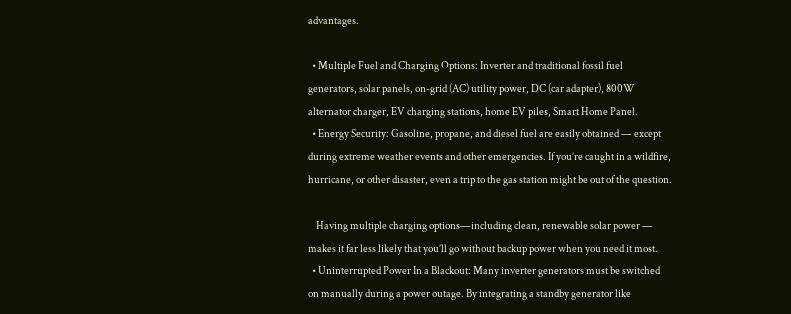advantages.

  • Multiple Fuel and Charging Options: Inverter and traditional fossil fuel generators, solar panels, on-grid (AC) utility power, DC (car adapter), 800W alternator charger, EV charging stations, home EV piles, Smart Home Panel.
  • Energy Security: Gasoline, propane, and diesel fuel are easily obtained — except during extreme weather events and other emergencies. If you’re caught in a wildfire, hurricane, or other disaster, even a trip to the gas station might be out of the question.

    Having multiple charging options—including clean, renewable solar power — makes it far less likely that you’ll go without backup power when you need it most.
  • Uninterrupted Power In a Blackout: Many inverter generators must be switched on manually during a power outage. By integrating a standby generator like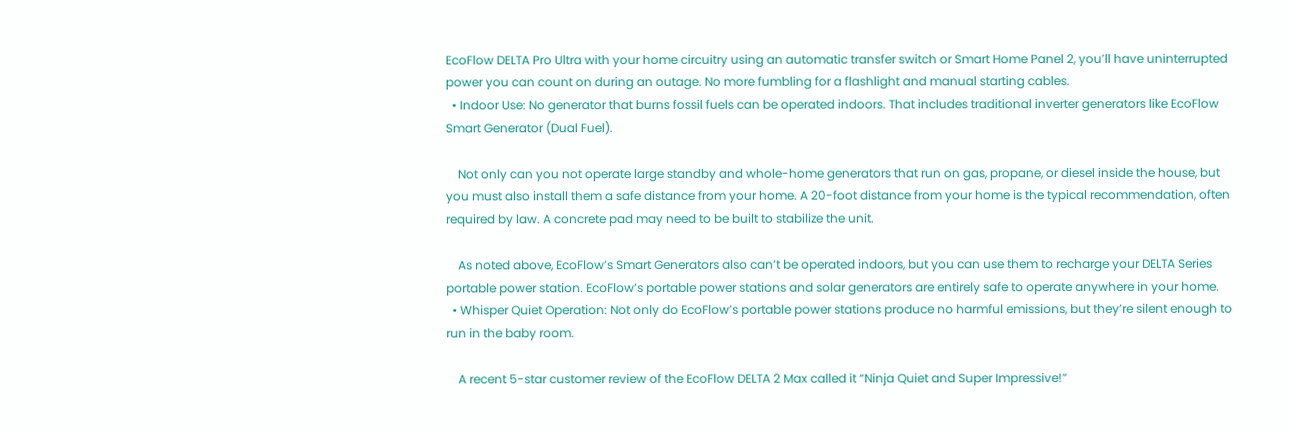EcoFlow DELTA Pro Ultra with your home circuitry using an automatic transfer switch or Smart Home Panel 2, you’ll have uninterrupted power you can count on during an outage. No more fumbling for a flashlight and manual starting cables.
  • Indoor Use: No generator that burns fossil fuels can be operated indoors. That includes traditional inverter generators like EcoFlow Smart Generator (Dual Fuel).

    Not only can you not operate large standby and whole-home generators that run on gas, propane, or diesel inside the house, but you must also install them a safe distance from your home. A 20-foot distance from your home is the typical recommendation, often required by law. A concrete pad may need to be built to stabilize the unit.

    As noted above, EcoFlow’s Smart Generators also can’t be operated indoors, but you can use them to recharge your DELTA Series portable power station. EcoFlow’s portable power stations and solar generators are entirely safe to operate anywhere in your home.
  • Whisper Quiet Operation: Not only do EcoFlow’s portable power stations produce no harmful emissions, but they’re silent enough to run in the baby room.

    A recent 5-star customer review of the EcoFlow DELTA 2 Max called it “Ninja Quiet and Super Impressive!”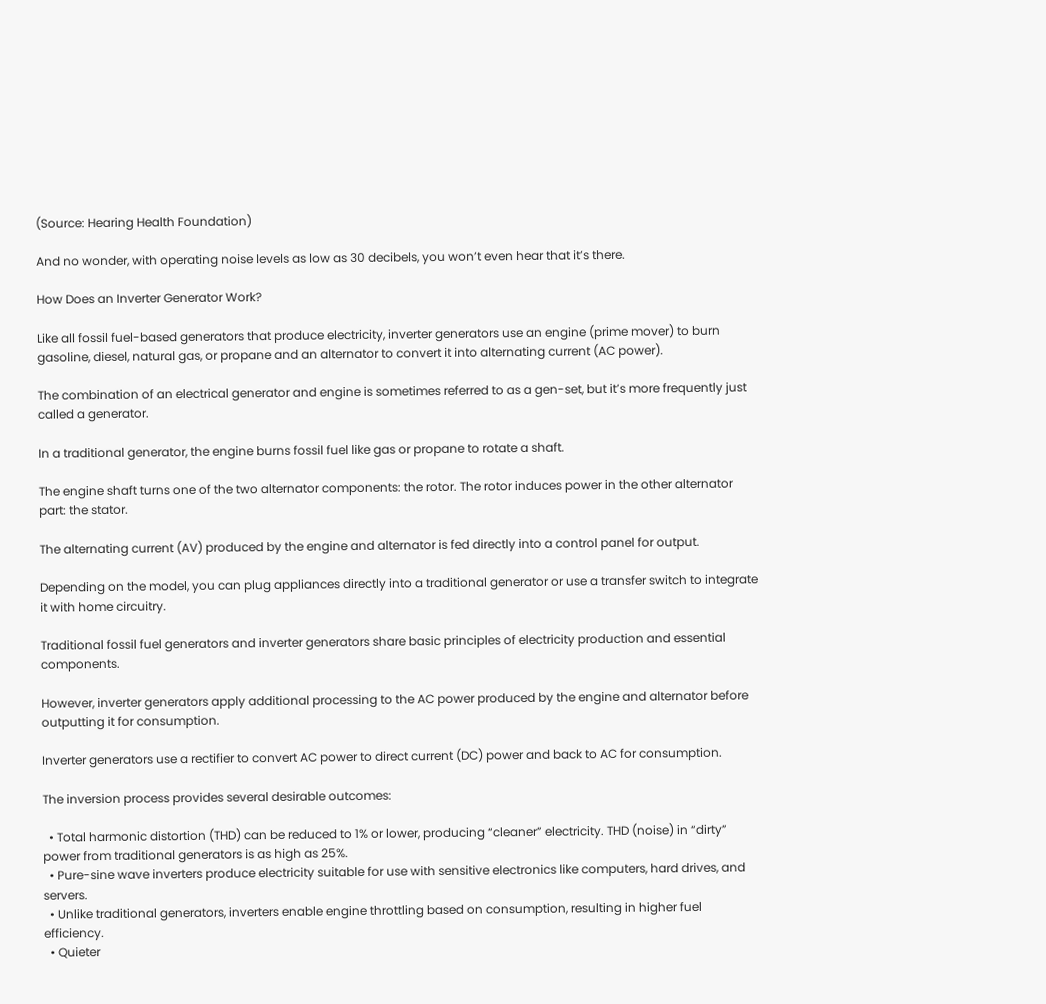(Source: Hearing Health Foundation)

And no wonder, with operating noise levels as low as 30 decibels, you won’t even hear that it’s there.

How Does an Inverter Generator Work?

Like all fossil fuel-based generators that produce electricity, inverter generators use an engine (prime mover) to burn gasoline, diesel, natural gas, or propane and an alternator to convert it into alternating current (AC power).

The combination of an electrical generator and engine is sometimes referred to as a gen-set, but it’s more frequently just called a generator.

In a traditional generator, the engine burns fossil fuel like gas or propane to rotate a shaft.

The engine shaft turns one of the two alternator components: the rotor. The rotor induces power in the other alternator part: the stator.

The alternating current (AV) produced by the engine and alternator is fed directly into a control panel for output.

Depending on the model, you can plug appliances directly into a traditional generator or use a transfer switch to integrate it with home circuitry.

Traditional fossil fuel generators and inverter generators share basic principles of electricity production and essential components.

However, inverter generators apply additional processing to the AC power produced by the engine and alternator before outputting it for consumption.

Inverter generators use a rectifier to convert AC power to direct current (DC) power and back to AC for consumption.

The inversion process provides several desirable outcomes:

  • Total harmonic distortion (THD) can be reduced to 1% or lower, producing “cleaner” electricity. THD (noise) in “dirty” power from traditional generators is as high as 25%.
  • Pure-sine wave inverters produce electricity suitable for use with sensitive electronics like computers, hard drives, and servers.
  • Unlike traditional generators, inverters enable engine throttling based on consumption, resulting in higher fuel efficiency.
  • Quieter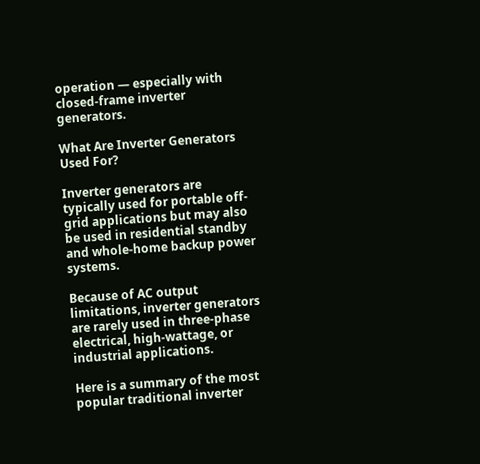operation — especially with closed-frame inverter generators.

What Are Inverter Generators Used For?

Inverter generators are typically used for portable off-grid applications but may also be used in residential standby and whole-home backup power systems.

Because of AC output limitations, inverter generators are rarely used in three-phase electrical, high-wattage, or industrial applications.

Here is a summary of the most popular traditional inverter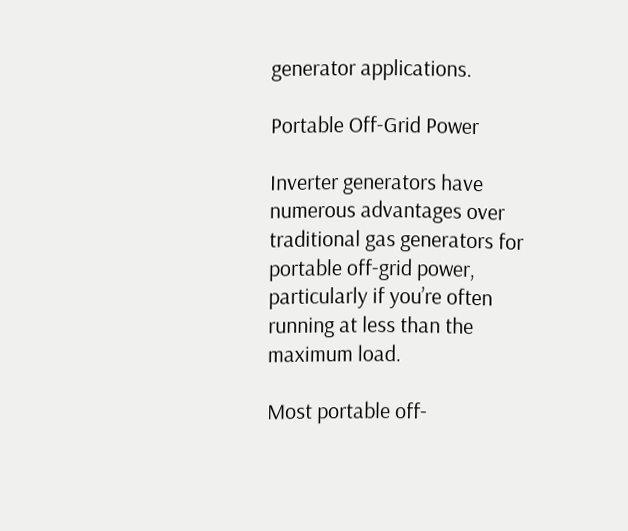generator applications.

Portable Off-Grid Power

Inverter generators have numerous advantages over traditional gas generators for portable off-grid power, particularly if you’re often running at less than the maximum load.

Most portable off-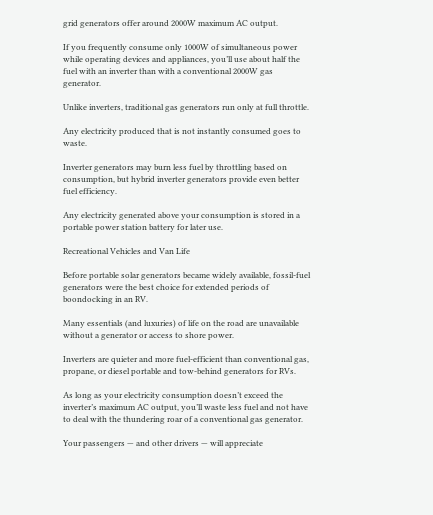grid generators offer around 2000W maximum AC output.

If you frequently consume only 1000W of simultaneous power while operating devices and appliances, you’ll use about half the fuel with an inverter than with a conventional 2000W gas generator.

Unlike inverters, traditional gas generators run only at full throttle.

Any electricity produced that is not instantly consumed goes to waste.

Inverter generators may burn less fuel by throttling based on consumption, but hybrid inverter generators provide even better fuel efficiency.

Any electricity generated above your consumption is stored in a portable power station battery for later use.

Recreational Vehicles and Van Life

Before portable solar generators became widely available, fossil-fuel generators were the best choice for extended periods of boondocking in an RV.

Many essentials (and luxuries) of life on the road are unavailable without a generator or access to shore power.

Inverters are quieter and more fuel-efficient than conventional gas, propane, or diesel portable and tow-behind generators for RVs.

As long as your electricity consumption doesn’t exceed the inverter’s maximum AC output, you’ll waste less fuel and not have to deal with the thundering roar of a conventional gas generator.

Your passengers — and other drivers — will appreciate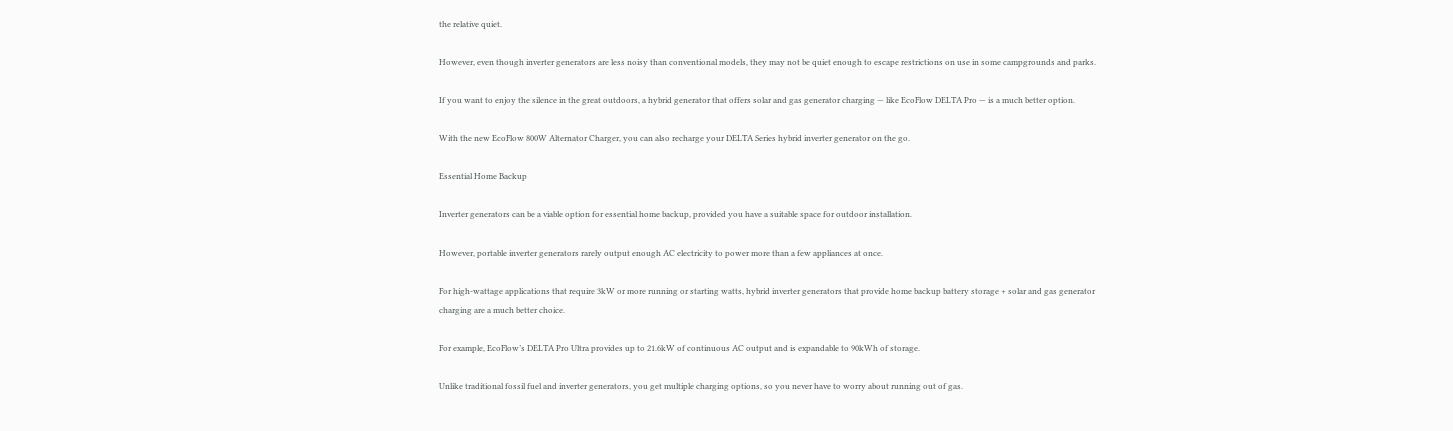the relative quiet.

However, even though inverter generators are less noisy than conventional models, they may not be quiet enough to escape restrictions on use in some campgrounds and parks.

If you want to enjoy the silence in the great outdoors, a hybrid generator that offers solar and gas generator charging — like EcoFlow DELTA Pro — is a much better option.

With the new EcoFlow 800W Alternator Charger, you can also recharge your DELTA Series hybrid inverter generator on the go.

Essential Home Backup

Inverter generators can be a viable option for essential home backup, provided you have a suitable space for outdoor installation.

However, portable inverter generators rarely output enough AC electricity to power more than a few appliances at once.

For high-wattage applications that require 3kW or more running or starting watts, hybrid inverter generators that provide home backup battery storage + solar and gas generator charging are a much better choice.

For example, EcoFlow’s DELTA Pro Ultra provides up to 21.6kW of continuous AC output and is expandable to 90kWh of storage.

Unlike traditional fossil fuel and inverter generators, you get multiple charging options, so you never have to worry about running out of gas.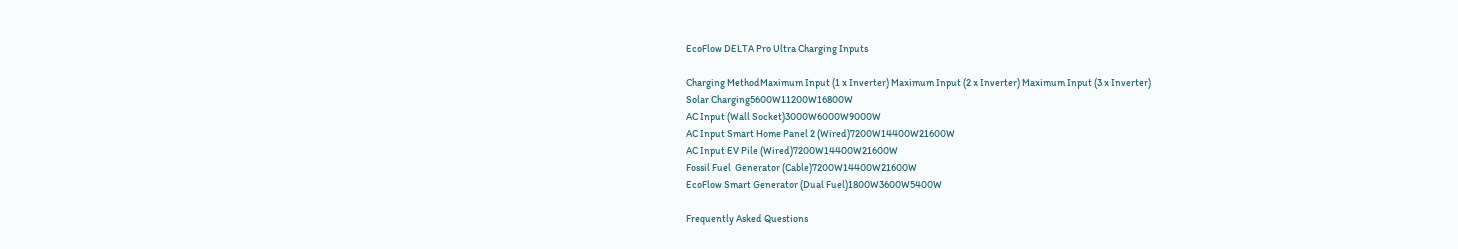EcoFlow DELTA Pro Ultra Charging Inputs

Charging MethodMaximum Input (1 x Inverter) Maximum Input (2 x Inverter) Maximum Input (3 x Inverter)
Solar Charging5600W11200W16800W
AC Input (Wall Socket)3000W6000W9000W
AC Input Smart Home Panel 2 (Wired)7200W14400W21600W
AC Input EV Pile (Wired)7200W14400W21600W
Fossil Fuel  Generator (Cable)7200W14400W21600W
EcoFlow Smart Generator (Dual Fuel)1800W3600W5400W

Frequently Asked Questions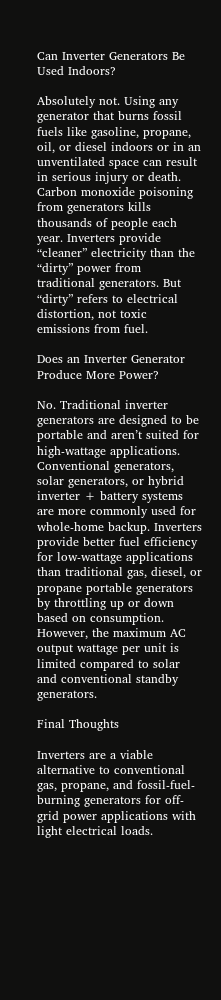Can Inverter Generators Be Used Indoors?

Absolutely not. Using any generator that burns fossil fuels like gasoline, propane, oil, or diesel indoors or in an unventilated space can result in serious injury or death. Carbon monoxide poisoning from generators kills thousands of people each year. Inverters provide “cleaner” electricity than the “dirty” power from traditional generators. But “dirty” refers to electrical distortion, not toxic emissions from fuel.

Does an Inverter Generator Produce More Power?

No. Traditional inverter generators are designed to be portable and aren’t suited for high-wattage applications. Conventional generators, solar generators, or hybrid inverter + battery systems are more commonly used for whole-home backup. Inverters provide better fuel efficiency for low-wattage applications than traditional gas, diesel, or propane portable generators by throttling up or down based on consumption. However, the maximum AC output wattage per unit is limited compared to solar and conventional standby generators.

Final Thoughts

Inverters are a viable alternative to conventional gas, propane, and fossil-fuel-burning generators for off-grid power applications with light electrical loads.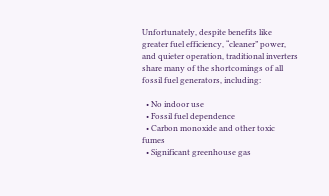Unfortunately, despite benefits like greater fuel efficiency, “cleaner” power, and quieter operation, traditional inverters share many of the shortcomings of all fossil fuel generators, including:

  • No indoor use
  • Fossil fuel dependence
  • Carbon monoxide and other toxic fumes
  • Significant greenhouse gas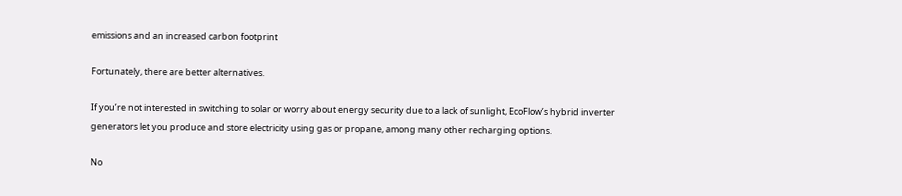emissions and an increased carbon footprint

Fortunately, there are better alternatives.

If you’re not interested in switching to solar or worry about energy security due to a lack of sunlight, EcoFlow’s hybrid inverter generators let you produce and store electricity using gas or propane, among many other recharging options.

No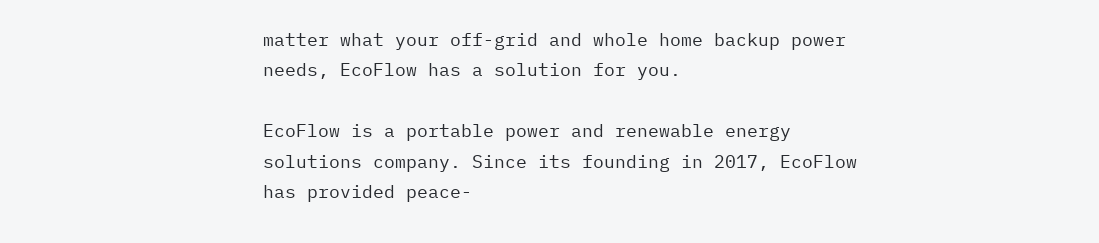matter what your off-grid and whole home backup power needs, EcoFlow has a solution for you.

EcoFlow is a portable power and renewable energy solutions company. Since its founding in 2017, EcoFlow has provided peace-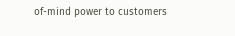of-mind power to customers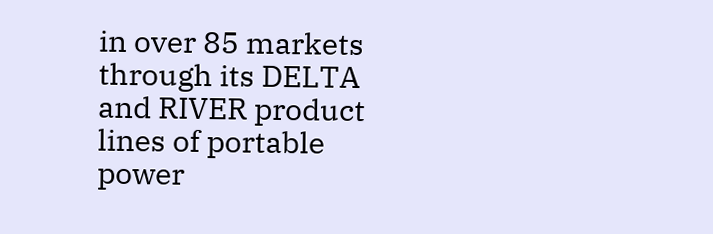in over 85 markets through its DELTA and RIVER product lines of portable power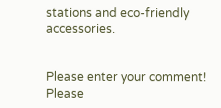stations and eco-friendly accessories.


Please enter your comment!
Please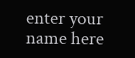enter your name here